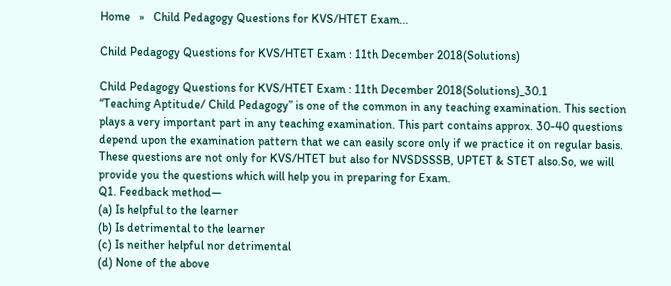Home   »   Child Pedagogy Questions for KVS/HTET Exam...

Child Pedagogy Questions for KVS/HTET Exam : 11th December 2018(Solutions)

Child Pedagogy Questions for KVS/HTET Exam : 11th December 2018(Solutions)_30.1
“Teaching Aptitude/ Child Pedagogy” is one of the common in any teaching examination. This section plays a very important part in any teaching examination. This part contains approx. 30-40 questions depend upon the examination pattern that we can easily score only if we practice it on regular basis. These questions are not only for KVS/HTET but also for NVSDSSSB, UPTET & STET also.So, we will provide you the questions which will help you in preparing for Exam.
Q1. Feedback method—
(a) Is helpful to the learner
(b) Is detrimental to the learner
(c) Is neither helpful nor detrimental
(d) None of the above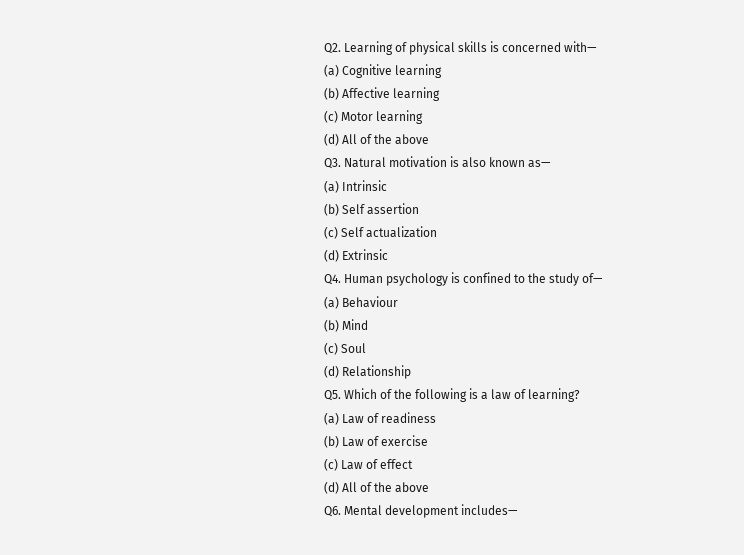Q2. Learning of physical skills is concerned with—
(a) Cognitive learning
(b) Affective learning
(c) Motor learning
(d) All of the above
Q3. Natural motivation is also known as—
(a) Intrinsic
(b) Self assertion
(c) Self actualization
(d) Extrinsic
Q4. Human psychology is confined to the study of—
(a) Behaviour
(b) Mind
(c) Soul
(d) Relationship
Q5. Which of the following is a law of learning?
(a) Law of readiness
(b) Law of exercise
(c) Law of effect
(d) All of the above
Q6. Mental development includes—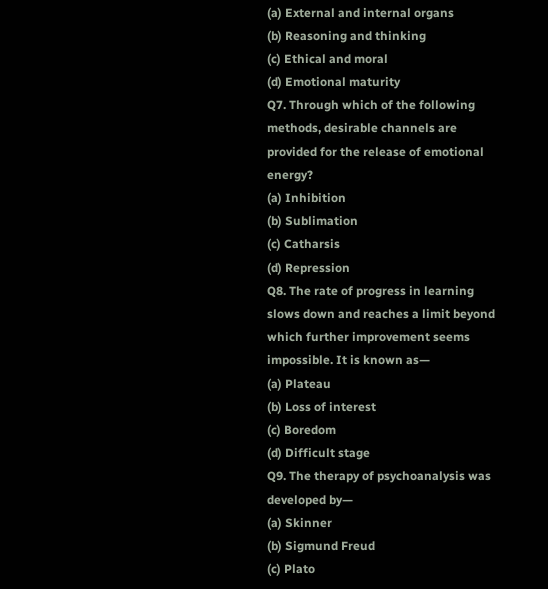(a) External and internal organs
(b) Reasoning and thinking
(c) Ethical and moral
(d) Emotional maturity
Q7. Through which of the following methods, desirable channels are provided for the release of emotional energy?
(a) Inhibition
(b) Sublimation
(c) Catharsis
(d) Repression
Q8. The rate of progress in learning slows down and reaches a limit beyond which further improvement seems impossible. It is known as—
(a) Plateau
(b) Loss of interest
(c) Boredom
(d) Difficult stage
Q9. The therapy of psychoanalysis was developed by—
(a) Skinner
(b) Sigmund Freud
(c) Plato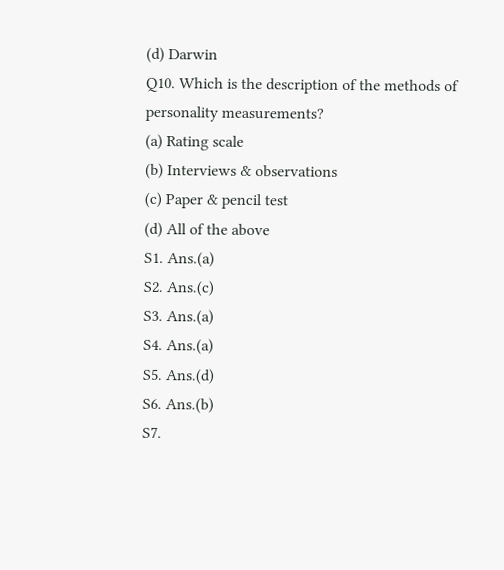(d) Darwin
Q10. Which is the description of the methods of personality measurements?
(a) Rating scale
(b) Interviews & observations
(c) Paper & pencil test
(d) All of the above
S1. Ans.(a)
S2. Ans.(c)
S3. Ans.(a)
S4. Ans.(a)
S5. Ans.(d)
S6. Ans.(b)
S7.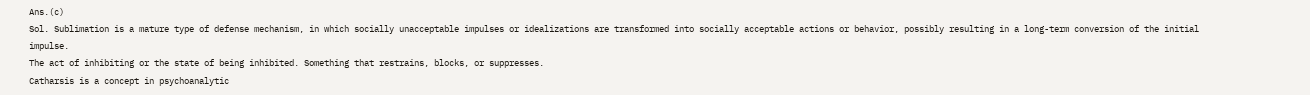Ans.(c)
Sol. Sublimation is a mature type of defense mechanism, in which socially unacceptable impulses or idealizations are transformed into socially acceptable actions or behavior, possibly resulting in a long-term conversion of the initial impulse.
The act of inhibiting or the state of being inhibited. Something that restrains, blocks, or suppresses.
Catharsis is a concept in psychoanalytic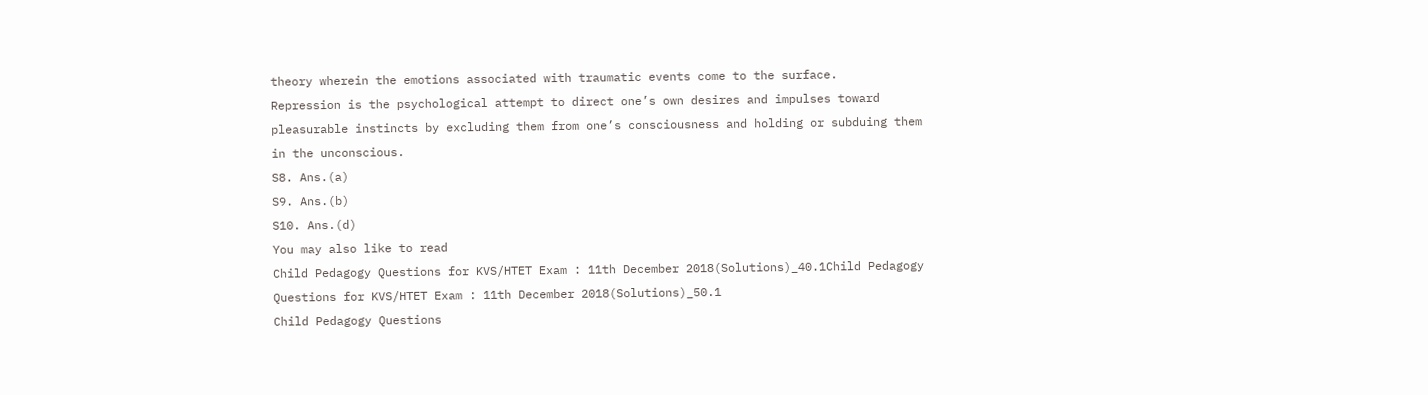theory wherein the emotions associated with traumatic events come to the surface.
Repression is the psychological attempt to direct one’s own desires and impulses toward pleasurable instincts by excluding them from one’s consciousness and holding or subduing them in the unconscious.
S8. Ans.(a)
S9. Ans.(b)
S10. Ans.(d)
You may also like to read
Child Pedagogy Questions for KVS/HTET Exam : 11th December 2018(Solutions)_40.1Child Pedagogy Questions for KVS/HTET Exam : 11th December 2018(Solutions)_50.1
Child Pedagogy Questions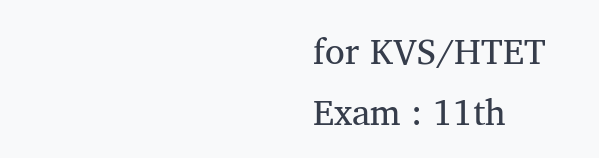for KVS/HTET Exam : 11th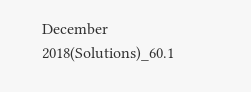December 2018(Solutions)_60.1